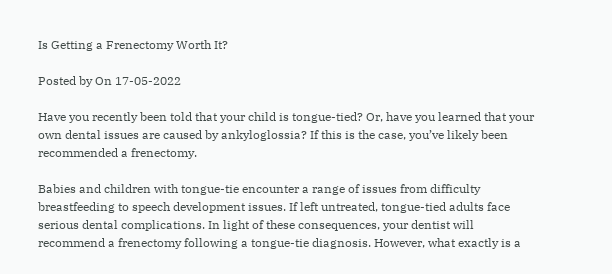Is Getting a Frenectomy Worth It?

Posted by On 17-05-2022

Have you recently been told that your child is tongue-tied? Or, have you learned that your own dental issues are caused by ankyloglossia? If this is the case, you’ve likely been recommended a frenectomy.

Babies and children with tongue-tie encounter a range of issues from difficulty breastfeeding to speech development issues. If left untreated, tongue-tied adults face serious dental complications. In light of these consequences, your dentist will recommend a frenectomy following a tongue-tie diagnosis. However, what exactly is a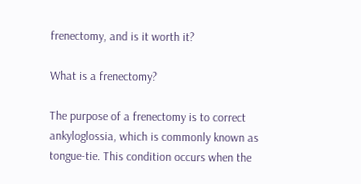frenectomy, and is it worth it?

What is a frenectomy?

The purpose of a frenectomy is to correct ankyloglossia, which is commonly known as tongue-tie. This condition occurs when the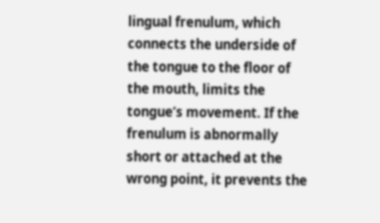lingual frenulum, which connects the underside of the tongue to the floor of the mouth, limits the tongue’s movement. If the frenulum is abnormally short or attached at the wrong point, it prevents the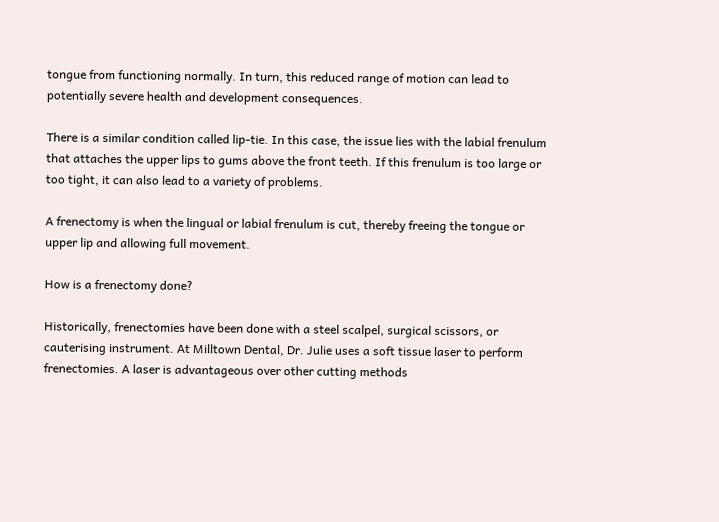tongue from functioning normally. In turn, this reduced range of motion can lead to potentially severe health and development consequences.

There is a similar condition called lip-tie. In this case, the issue lies with the labial frenulum that attaches the upper lips to gums above the front teeth. If this frenulum is too large or too tight, it can also lead to a variety of problems.

A frenectomy is when the lingual or labial frenulum is cut, thereby freeing the tongue or upper lip and allowing full movement.

How is a frenectomy done?

Historically, frenectomies have been done with a steel scalpel, surgical scissors, or cauterising instrument. At Milltown Dental, Dr. Julie uses a soft tissue laser to perform frenectomies. A laser is advantageous over other cutting methods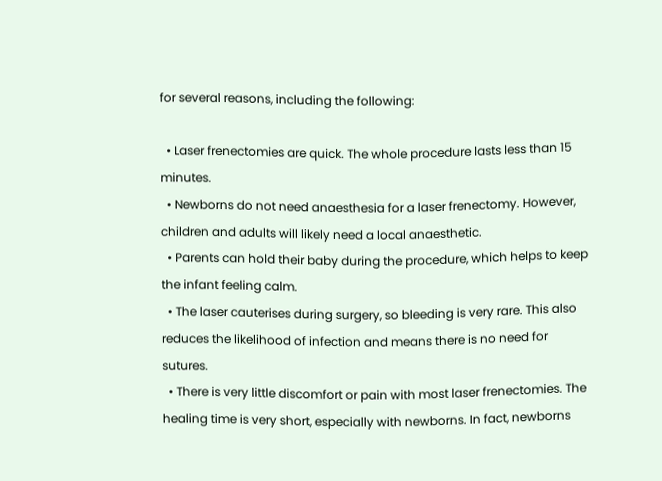for several reasons, including the following:

  • Laser frenectomies are quick. The whole procedure lasts less than 15 minutes.
  • Newborns do not need anaesthesia for a laser frenectomy. However, children and adults will likely need a local anaesthetic.
  • Parents can hold their baby during the procedure, which helps to keep the infant feeling calm.
  • The laser cauterises during surgery, so bleeding is very rare. This also reduces the likelihood of infection and means there is no need for sutures.
  • There is very little discomfort or pain with most laser frenectomies. The healing time is very short, especially with newborns. In fact, newborns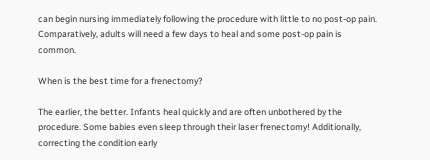can begin nursing immediately following the procedure with little to no post-op pain. Comparatively, adults will need a few days to heal and some post-op pain is common.

When is the best time for a frenectomy?

The earlier, the better. Infants heal quickly and are often unbothered by the procedure. Some babies even sleep through their laser frenectomy! Additionally, correcting the condition early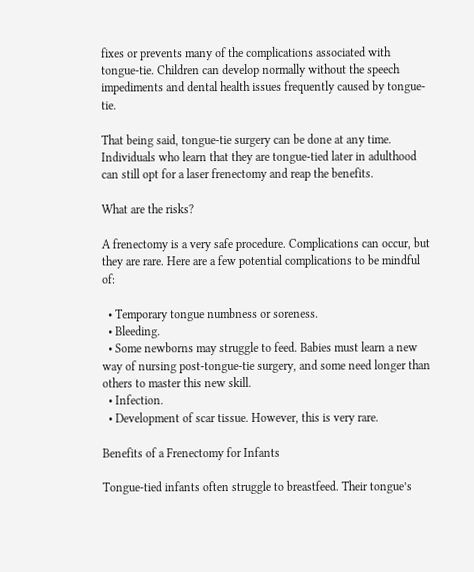fixes or prevents many of the complications associated with tongue-tie. Children can develop normally without the speech impediments and dental health issues frequently caused by tongue-tie.

That being said, tongue-tie surgery can be done at any time. Individuals who learn that they are tongue-tied later in adulthood can still opt for a laser frenectomy and reap the benefits.

What are the risks?

A frenectomy is a very safe procedure. Complications can occur, but they are rare. Here are a few potential complications to be mindful of:

  • Temporary tongue numbness or soreness.
  • Bleeding.
  • Some newborns may struggle to feed. Babies must learn a new way of nursing post-tongue-tie surgery, and some need longer than others to master this new skill.
  • Infection.
  • Development of scar tissue. However, this is very rare.

Benefits of a Frenectomy for Infants

Tongue-tied infants often struggle to breastfeed. Their tongue’s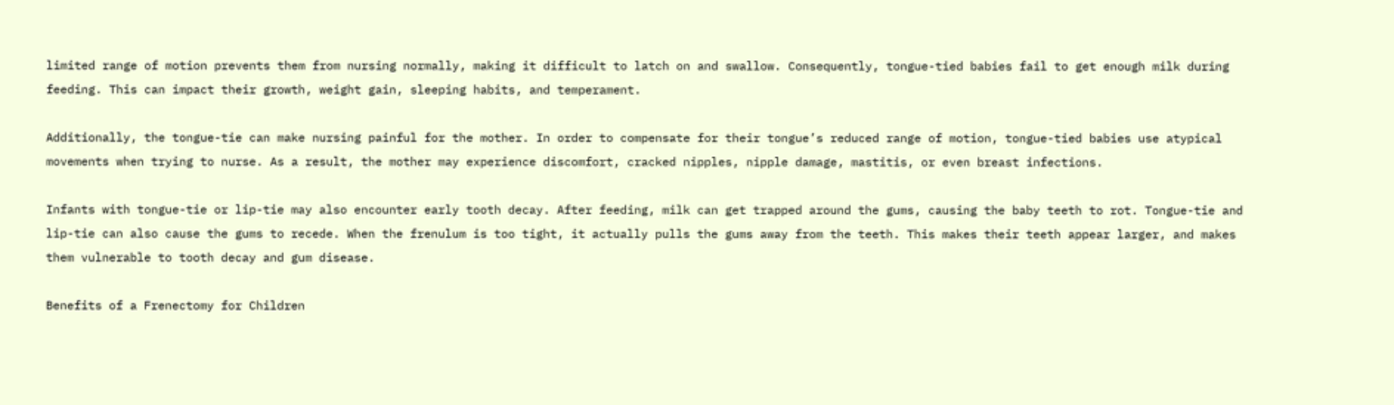limited range of motion prevents them from nursing normally, making it difficult to latch on and swallow. Consequently, tongue-tied babies fail to get enough milk during feeding. This can impact their growth, weight gain, sleeping habits, and temperament.

Additionally, the tongue-tie can make nursing painful for the mother. In order to compensate for their tongue’s reduced range of motion, tongue-tied babies use atypical movements when trying to nurse. As a result, the mother may experience discomfort, cracked nipples, nipple damage, mastitis, or even breast infections.

Infants with tongue-tie or lip-tie may also encounter early tooth decay. After feeding, milk can get trapped around the gums, causing the baby teeth to rot. Tongue-tie and lip-tie can also cause the gums to recede. When the frenulum is too tight, it actually pulls the gums away from the teeth. This makes their teeth appear larger, and makes them vulnerable to tooth decay and gum disease.

Benefits of a Frenectomy for Children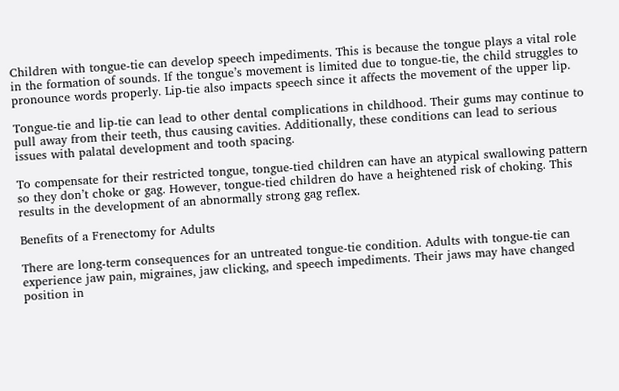Children with tongue-tie can develop speech impediments. This is because the tongue plays a vital role in the formation of sounds. If the tongue’s movement is limited due to tongue-tie, the child struggles to pronounce words properly. Lip-tie also impacts speech since it affects the movement of the upper lip.

Tongue-tie and lip-tie can lead to other dental complications in childhood. Their gums may continue to pull away from their teeth, thus causing cavities. Additionally, these conditions can lead to serious issues with palatal development and tooth spacing.

To compensate for their restricted tongue, tongue-tied children can have an atypical swallowing pattern so they don’t choke or gag. However, tongue-tied children do have a heightened risk of choking. This results in the development of an abnormally strong gag reflex.

Benefits of a Frenectomy for Adults

There are long-term consequences for an untreated tongue-tie condition. Adults with tongue-tie can experience jaw pain, migraines, jaw clicking, and speech impediments. Their jaws may have changed position in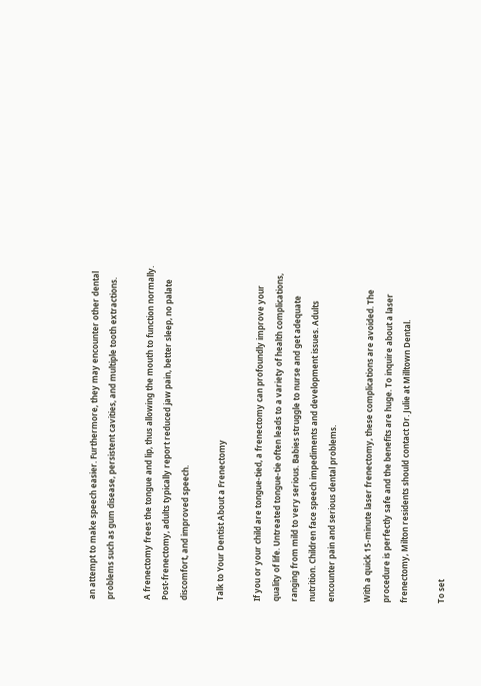an attempt to make speech easier. Furthermore, they may encounter other dental problems such as gum disease, persistent cavities, and multiple tooth extractions.

A frenectomy frees the tongue and lip, thus allowing the mouth to function normally. Post-frenectomy, adults typically report reduced jaw pain, better sleep, no palate discomfort, and improved speech.

Talk to Your Dentist About a Frenectomy

If you or your child are tongue-tied, a frenectomy can profoundly improve your quality of life. Untreated tongue-tie often leads to a variety of health complications, ranging from mild to very serious. Babies struggle to nurse and get adequate nutrition. Children face speech impediments and development issues. Adults encounter pain and serious dental problems.

With a quick 15-minute laser frenectomy, these complications are avoided. The procedure is perfectly safe and the benefits are huge. To inquire about a laser frenectomy, Milton residents should contact Dr. Julie at Milltown Dental.

To set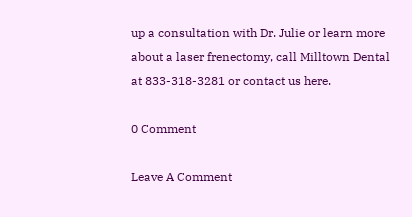up a consultation with Dr. Julie or learn more about a laser frenectomy, call Milltown Dental at 833-318-3281 or contact us here.

0 Comment

Leave A Comment